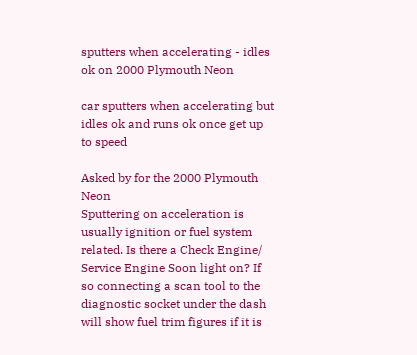sputters when accelerating - idles ok on 2000 Plymouth Neon

car sputters when accelerating but idles ok and runs ok once get up to speed

Asked by for the 2000 Plymouth Neon
Sputtering on acceleration is usually ignition or fuel system related. Is there a Check Engine/ Service Engine Soon light on? If so connecting a scan tool to the diagnostic socket under the dash will show fuel trim figures if it is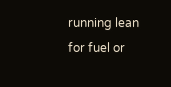running lean for fuel or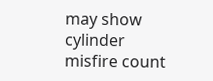may show cylinder misfire count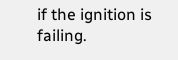if the ignition is failing.